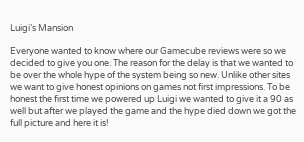Luigi’s Mansion

Everyone wanted to know where our Gamecube reviews were so we decided to give you one. The reason for the delay is that we wanted to be over the whole hype of the system being so new. Unlike other sites we want to give honest opinions on games not first impressions. To be honest the first time we powered up Luigi we wanted to give it a 90 as well but after we played the game and the hype died down we got the full picture and here it is!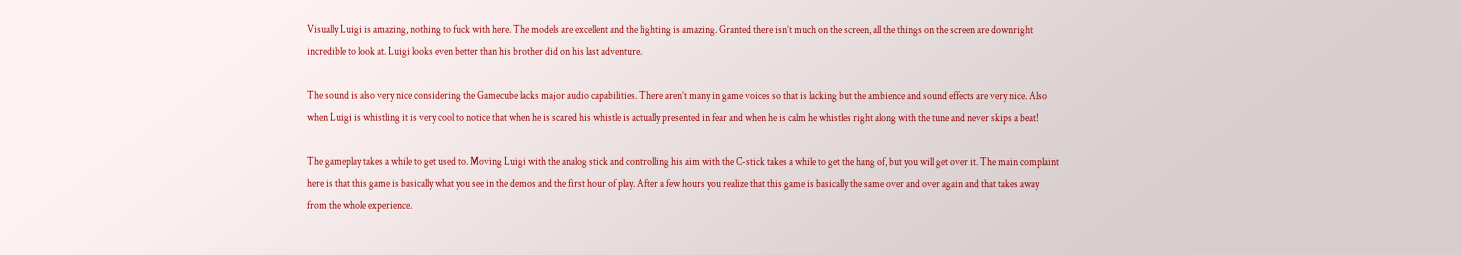Visually Luigi is amazing, nothing to fuck with here. The models are excellent and the lighting is amazing. Granted there isn’t much on the screen, all the things on the screen are downright incredible to look at. Luigi looks even better than his brother did on his last adventure.

The sound is also very nice considering the Gamecube lacks major audio capabilities. There aren’t many in game voices so that is lacking but the ambience and sound effects are very nice. Also when Luigi is whistling it is very cool to notice that when he is scared his whistle is actually presented in fear and when he is calm he whistles right along with the tune and never skips a beat!

The gameplay takes a while to get used to. Moving Luigi with the analog stick and controlling his aim with the C-stick takes a while to get the hang of, but you will get over it. The main complaint here is that this game is basically what you see in the demos and the first hour of play. After a few hours you realize that this game is basically the same over and over again and that takes away from the whole experience.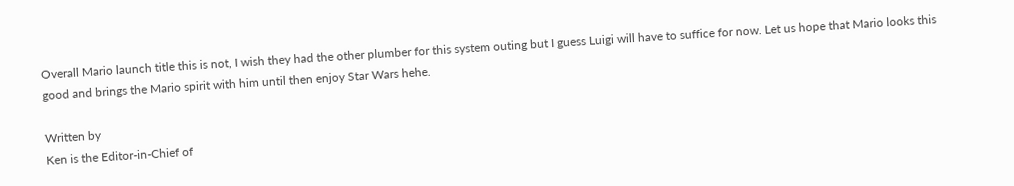Overall Mario launch title this is not, I wish they had the other plumber for this system outing but I guess Luigi will have to suffice for now. Let us hope that Mario looks this good and brings the Mario spirit with him until then enjoy Star Wars hehe.

Written by
Ken is the Editor-in-Chief of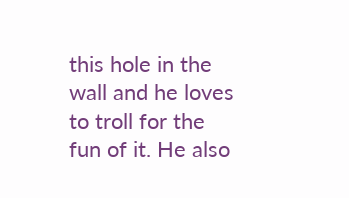this hole in the wall and he loves to troll for the fun of it. He also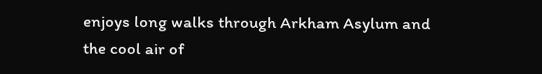enjoys long walks through Arkham Asylum and the cool air of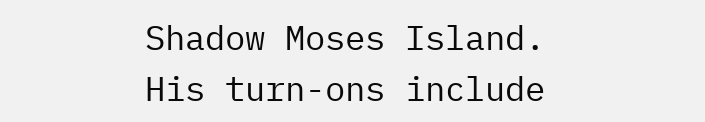Shadow Moses Island. His turn-ons include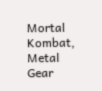Mortal Kombat, Metal Gear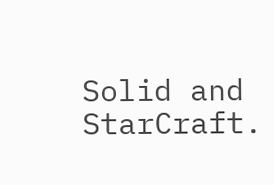Solid and StarCraft.